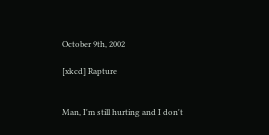October 9th, 2002

[xkcd] Rapture


Man, I'm still hurting and I don't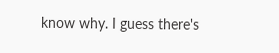know why. I guess there's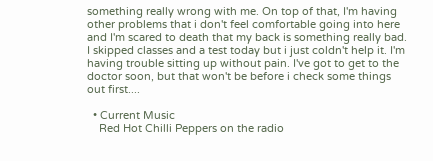something really wrong with me. On top of that, I'm having other problems that i don't feel comfortable going into here and I'm scared to death that my back is something really bad. I skipped classes and a test today but i just coldn't help it. I'm having trouble sitting up without pain. I've got to get to the doctor soon, but that won't be before i check some things out first....

  • Current Music
    Red Hot Chilli Peppers on the radio